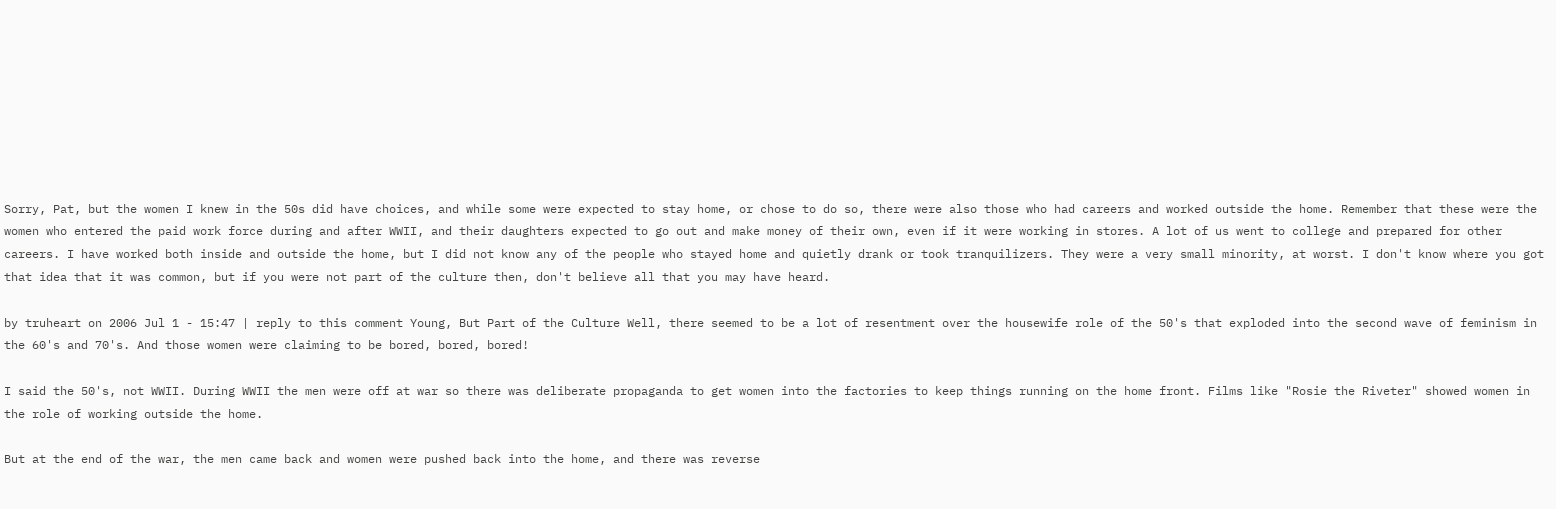Sorry, Pat, but the women I knew in the 50s did have choices, and while some were expected to stay home, or chose to do so, there were also those who had careers and worked outside the home. Remember that these were the women who entered the paid work force during and after WWII, and their daughters expected to go out and make money of their own, even if it were working in stores. A lot of us went to college and prepared for other careers. I have worked both inside and outside the home, but I did not know any of the people who stayed home and quietly drank or took tranquilizers. They were a very small minority, at worst. I don't know where you got that idea that it was common, but if you were not part of the culture then, don't believe all that you may have heard.

by truheart on 2006 Jul 1 - 15:47 | reply to this comment Young, But Part of the Culture Well, there seemed to be a lot of resentment over the housewife role of the 50's that exploded into the second wave of feminism in the 60's and 70's. And those women were claiming to be bored, bored, bored!

I said the 50's, not WWII. During WWII the men were off at war so there was deliberate propaganda to get women into the factories to keep things running on the home front. Films like "Rosie the Riveter" showed women in the role of working outside the home.

But at the end of the war, the men came back and women were pushed back into the home, and there was reverse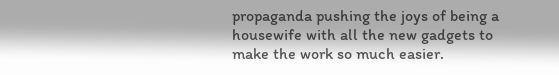propaganda pushing the joys of being a housewife with all the new gadgets to make the work so much easier.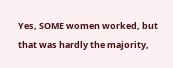Yes, SOME women worked, but that was hardly the majority,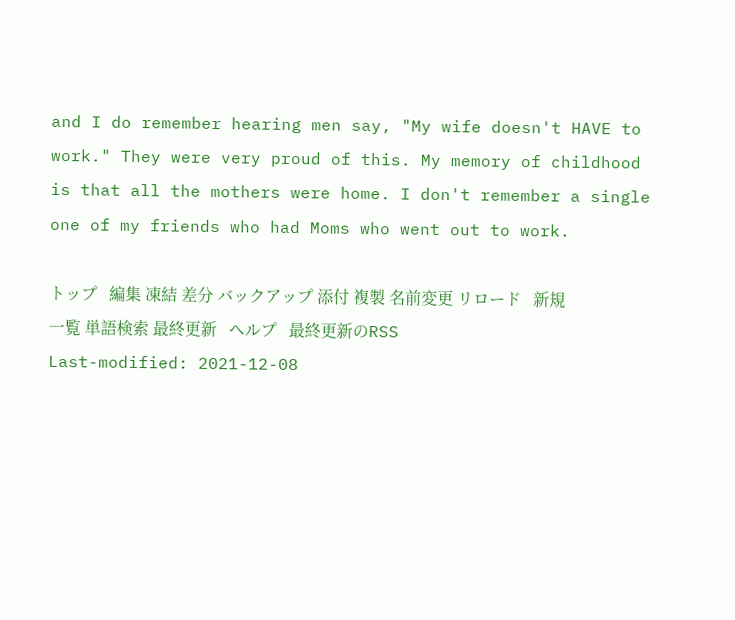and I do remember hearing men say, "My wife doesn't HAVE to work." They were very proud of this. My memory of childhood is that all the mothers were home. I don't remember a single one of my friends who had Moms who went out to work.

トップ   編集 凍結 差分 バックアップ 添付 複製 名前変更 リロード   新規 一覧 単語検索 最終更新   ヘルプ   最終更新のRSS
Last-modified: 2021-12-08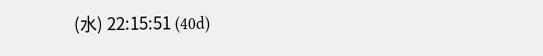(水) 22:15:51 (40d)